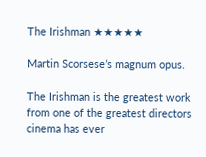The Irishman ★★★★★

Martin Scorsese’s magnum opus.

The Irishman is the greatest work from one of the greatest directors cinema has ever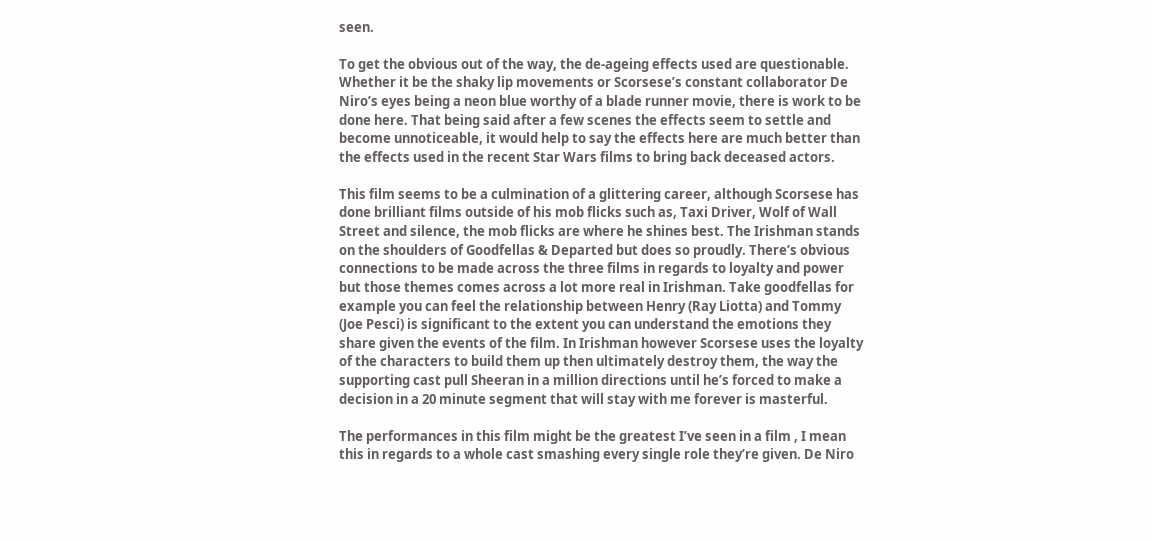seen.

To get the obvious out of the way, the de-ageing effects used are questionable. Whether it be the shaky lip movements or Scorsese’s constant collaborator De Niro’s eyes being a neon blue worthy of a blade runner movie, there is work to be done here. That being said after a few scenes the effects seem to settle and become unnoticeable, it would help to say the effects here are much better than the effects used in the recent Star Wars films to bring back deceased actors.

This film seems to be a culmination of a glittering career, although Scorsese has done brilliant films outside of his mob flicks such as, Taxi Driver, Wolf of Wall Street and silence, the mob flicks are where he shines best. The Irishman stands on the shoulders of Goodfellas & Departed but does so proudly. There’s obvious connections to be made across the three films in regards to loyalty and power but those themes comes across a lot more real in Irishman. Take goodfellas for example you can feel the relationship between Henry (Ray Liotta) and Tommy (Joe Pesci) is significant to the extent you can understand the emotions they share given the events of the film. In Irishman however Scorsese uses the loyalty of the characters to build them up then ultimately destroy them, the way the supporting cast pull Sheeran in a million directions until he’s forced to make a decision in a 20 minute segment that will stay with me forever is masterful.

The performances in this film might be the greatest I’ve seen in a film , I mean this in regards to a whole cast smashing every single role they’re given. De Niro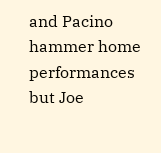and Pacino hammer home performances but Joe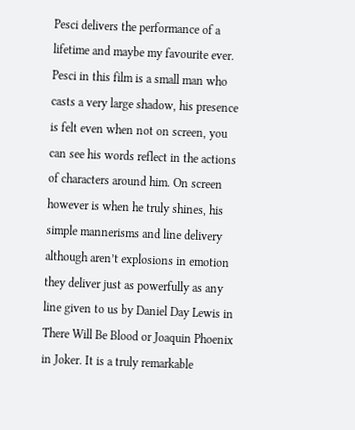Pesci delivers the performance of a lifetime and maybe my favourite ever. Pesci in this film is a small man who casts a very large shadow, his presence is felt even when not on screen, you can see his words reflect in the actions of characters around him. On screen however is when he truly shines, his simple mannerisms and line delivery although aren’t explosions in emotion they deliver just as powerfully as any line given to us by Daniel Day Lewis in There Will Be Blood or Joaquin Phoenix in Joker. It is a truly remarkable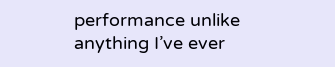performance unlike anything I’ve ever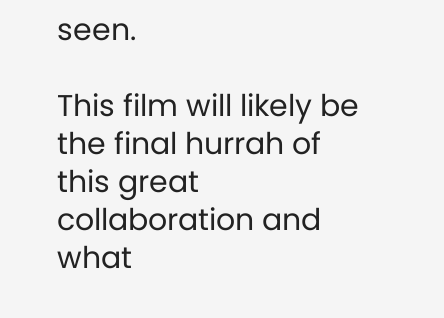seen.

This film will likely be the final hurrah of this great collaboration and what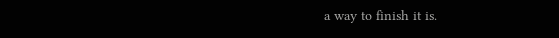a way to finish it is.